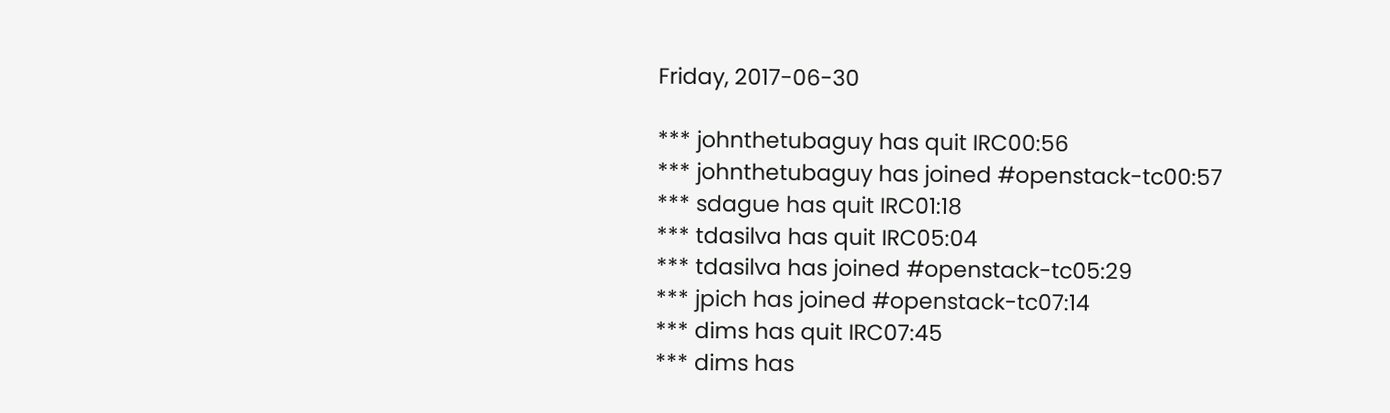Friday, 2017-06-30

*** johnthetubaguy has quit IRC00:56
*** johnthetubaguy has joined #openstack-tc00:57
*** sdague has quit IRC01:18
*** tdasilva has quit IRC05:04
*** tdasilva has joined #openstack-tc05:29
*** jpich has joined #openstack-tc07:14
*** dims has quit IRC07:45
*** dims has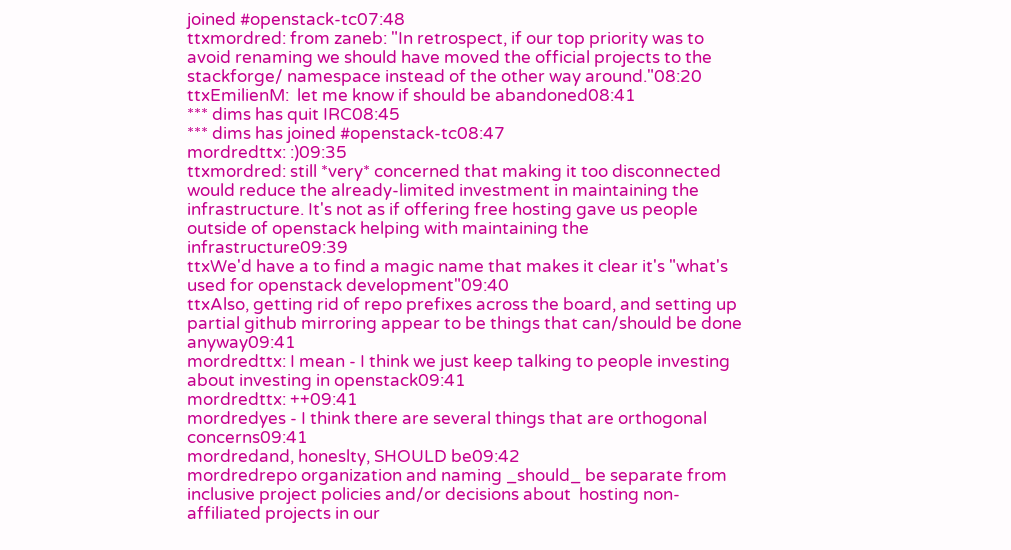joined #openstack-tc07:48
ttxmordred: from zaneb: "In retrospect, if our top priority was to avoid renaming we should have moved the official projects to the stackforge/ namespace instead of the other way around."08:20
ttxEmilienM:  let me know if should be abandoned08:41
*** dims has quit IRC08:45
*** dims has joined #openstack-tc08:47
mordredttx: :)09:35
ttxmordred: still *very* concerned that making it too disconnected would reduce the already-limited investment in maintaining the infrastructure. It's not as if offering free hosting gave us people outside of openstack helping with maintaining the infrastructure09:39
ttxWe'd have a to find a magic name that makes it clear it's "what's used for openstack development"09:40
ttxAlso, getting rid of repo prefixes across the board, and setting up partial github mirroring appear to be things that can/should be done anyway09:41
mordredttx: I mean - I think we just keep talking to people investing about investing in openstack09:41
mordredttx: ++09:41
mordredyes - I think there are several things that are orthogonal concerns09:41
mordredand, honeslty, SHOULD be09:42
mordredrepo organization and naming _should_ be separate from inclusive project policies and/or decisions about  hosting non-affiliated projects in our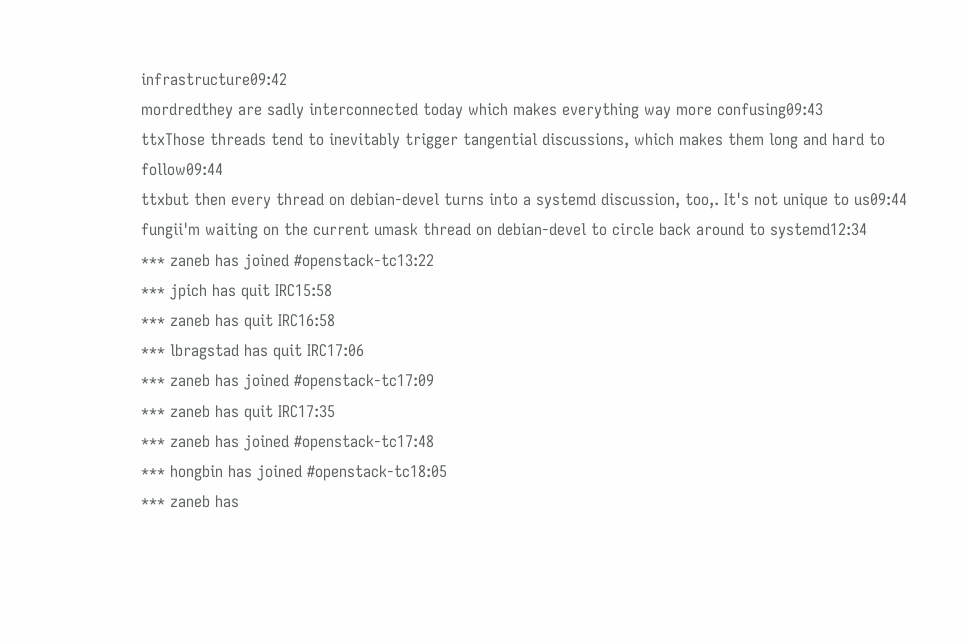infrastructure09:42
mordredthey are sadly interconnected today which makes everything way more confusing09:43
ttxThose threads tend to inevitably trigger tangential discussions, which makes them long and hard to follow09:44
ttxbut then every thread on debian-devel turns into a systemd discussion, too,. It's not unique to us09:44
fungii'm waiting on the current umask thread on debian-devel to circle back around to systemd12:34
*** zaneb has joined #openstack-tc13:22
*** jpich has quit IRC15:58
*** zaneb has quit IRC16:58
*** lbragstad has quit IRC17:06
*** zaneb has joined #openstack-tc17:09
*** zaneb has quit IRC17:35
*** zaneb has joined #openstack-tc17:48
*** hongbin has joined #openstack-tc18:05
*** zaneb has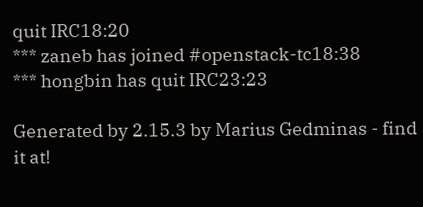quit IRC18:20
*** zaneb has joined #openstack-tc18:38
*** hongbin has quit IRC23:23

Generated by 2.15.3 by Marius Gedminas - find it at!